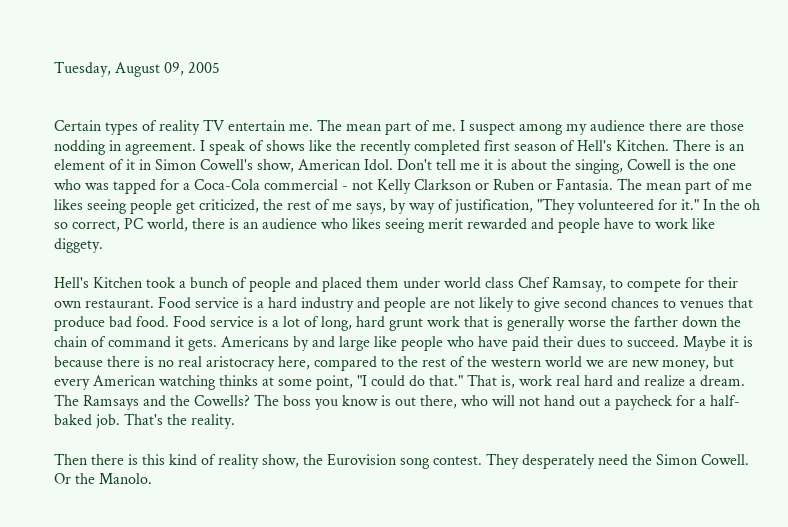Tuesday, August 09, 2005


Certain types of reality TV entertain me. The mean part of me. I suspect among my audience there are those nodding in agreement. I speak of shows like the recently completed first season of Hell's Kitchen. There is an element of it in Simon Cowell's show, American Idol. Don't tell me it is about the singing, Cowell is the one who was tapped for a Coca-Cola commercial - not Kelly Clarkson or Ruben or Fantasia. The mean part of me likes seeing people get criticized, the rest of me says, by way of justification, "They volunteered for it." In the oh so correct, PC world, there is an audience who likes seeing merit rewarded and people have to work like diggety.

Hell's Kitchen took a bunch of people and placed them under world class Chef Ramsay, to compete for their own restaurant. Food service is a hard industry and people are not likely to give second chances to venues that produce bad food. Food service is a lot of long, hard grunt work that is generally worse the farther down the chain of command it gets. Americans by and large like people who have paid their dues to succeed. Maybe it is because there is no real aristocracy here, compared to the rest of the western world we are new money, but every American watching thinks at some point, "I could do that." That is, work real hard and realize a dream. The Ramsays and the Cowells? The boss you know is out there, who will not hand out a paycheck for a half-baked job. That's the reality.

Then there is this kind of reality show, the Eurovision song contest. They desperately need the Simon Cowell. Or the Manolo.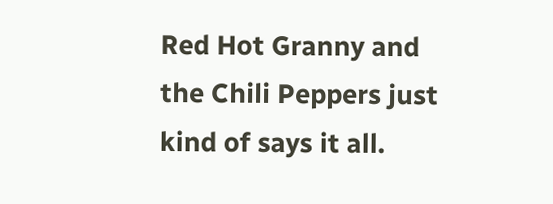Red Hot Granny and the Chili Peppers just kind of says it all.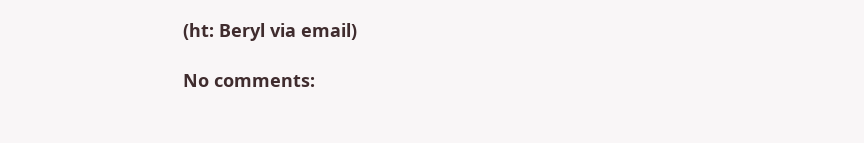(ht: Beryl via email)

No comments: